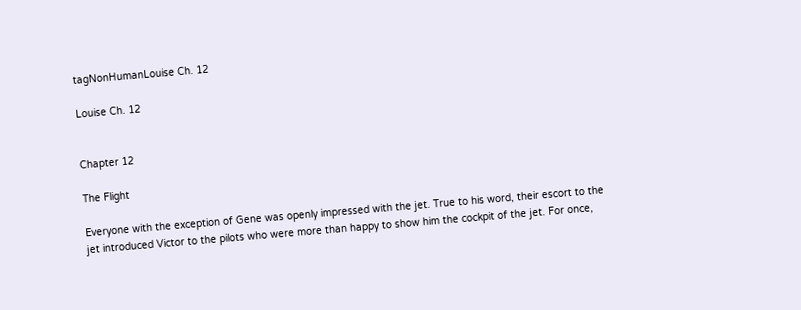tagNonHumanLouise Ch. 12

Louise Ch. 12


Chapter 12

The Flight

Everyone with the exception of Gene was openly impressed with the jet. True to his word, their escort to the jet introduced Victor to the pilots who were more than happy to show him the cockpit of the jet. For once,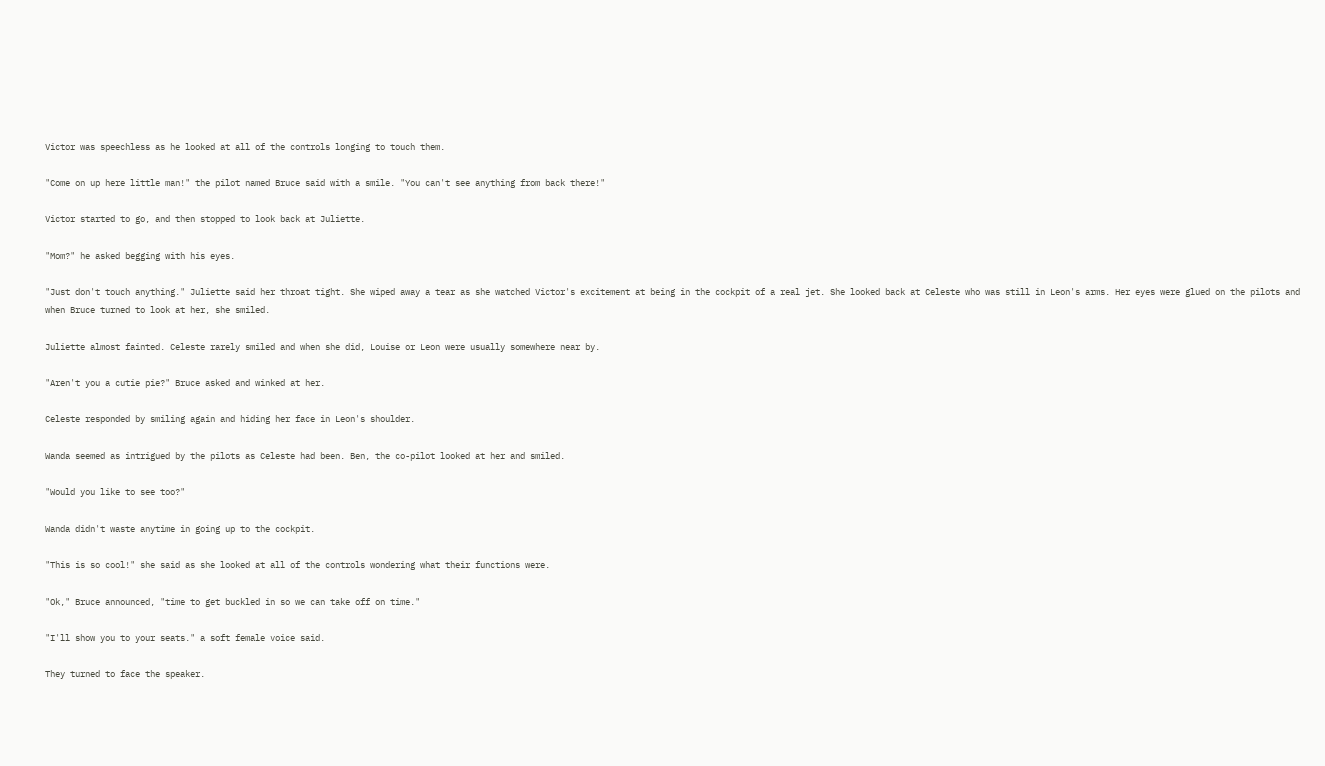Victor was speechless as he looked at all of the controls longing to touch them.

"Come on up here little man!" the pilot named Bruce said with a smile. "You can't see anything from back there!"

Victor started to go, and then stopped to look back at Juliette.

"Mom?" he asked begging with his eyes.

"Just don't touch anything." Juliette said her throat tight. She wiped away a tear as she watched Victor's excitement at being in the cockpit of a real jet. She looked back at Celeste who was still in Leon's arms. Her eyes were glued on the pilots and when Bruce turned to look at her, she smiled.

Juliette almost fainted. Celeste rarely smiled and when she did, Louise or Leon were usually somewhere near by.

"Aren't you a cutie pie?" Bruce asked and winked at her.

Celeste responded by smiling again and hiding her face in Leon's shoulder.

Wanda seemed as intrigued by the pilots as Celeste had been. Ben, the co-pilot looked at her and smiled.

"Would you like to see too?"

Wanda didn't waste anytime in going up to the cockpit.

"This is so cool!" she said as she looked at all of the controls wondering what their functions were.

"Ok," Bruce announced, "time to get buckled in so we can take off on time."

"I'll show you to your seats." a soft female voice said.

They turned to face the speaker.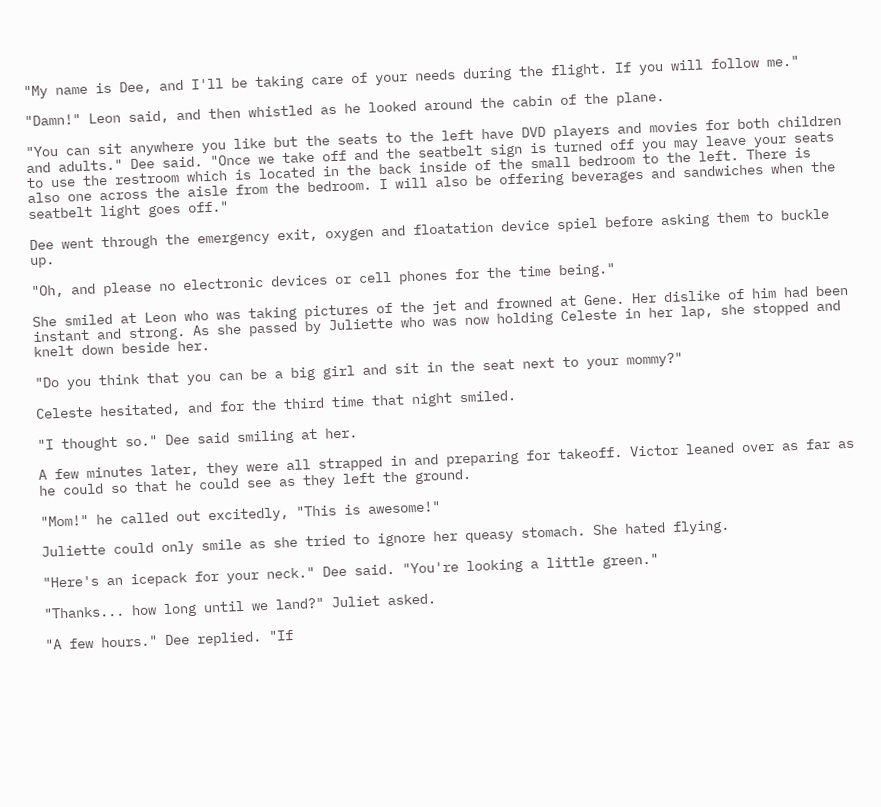"My name is Dee, and I'll be taking care of your needs during the flight. If you will follow me."

"Damn!" Leon said, and then whistled as he looked around the cabin of the plane.

"You can sit anywhere you like but the seats to the left have DVD players and movies for both children and adults." Dee said. "Once we take off and the seatbelt sign is turned off you may leave your seats to use the restroom which is located in the back inside of the small bedroom to the left. There is also one across the aisle from the bedroom. I will also be offering beverages and sandwiches when the seatbelt light goes off."

Dee went through the emergency exit, oxygen and floatation device spiel before asking them to buckle up.

"Oh, and please no electronic devices or cell phones for the time being."

She smiled at Leon who was taking pictures of the jet and frowned at Gene. Her dislike of him had been instant and strong. As she passed by Juliette who was now holding Celeste in her lap, she stopped and knelt down beside her.

"Do you think that you can be a big girl and sit in the seat next to your mommy?"

Celeste hesitated, and for the third time that night smiled.

"I thought so." Dee said smiling at her.

A few minutes later, they were all strapped in and preparing for takeoff. Victor leaned over as far as he could so that he could see as they left the ground.

"Mom!" he called out excitedly, "This is awesome!"

Juliette could only smile as she tried to ignore her queasy stomach. She hated flying.

"Here's an icepack for your neck." Dee said. "You're looking a little green."

"Thanks... how long until we land?" Juliet asked.

"A few hours." Dee replied. "If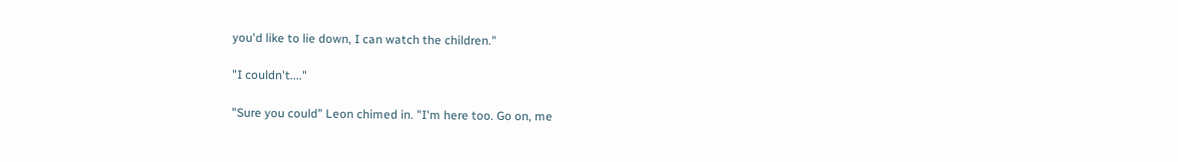you'd like to lie down, I can watch the children."

"I couldn't...."

"Sure you could" Leon chimed in. "I'm here too. Go on, me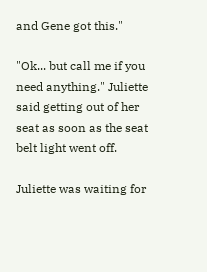and Gene got this."

"Ok... but call me if you need anything." Juliette said getting out of her seat as soon as the seat belt light went off.

Juliette was waiting for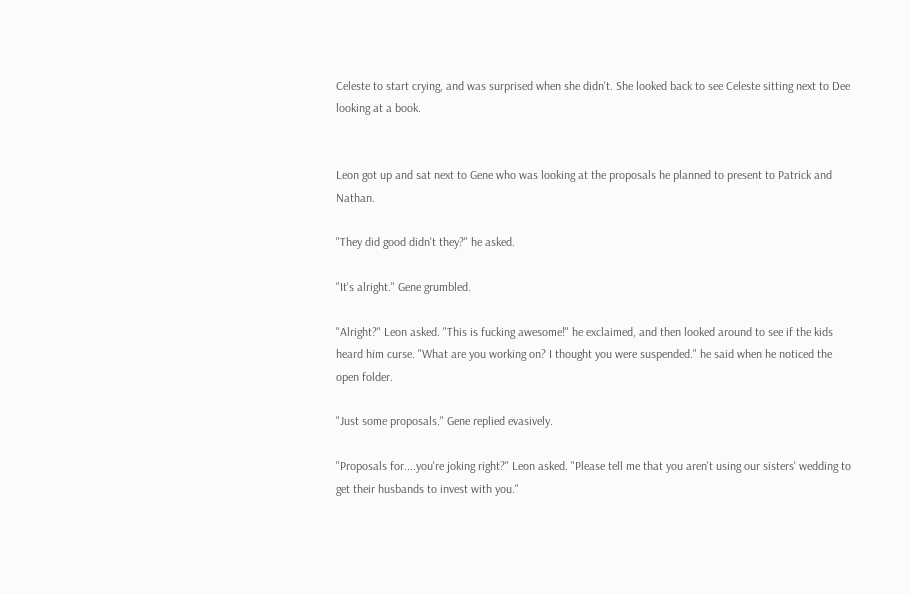Celeste to start crying, and was surprised when she didn't. She looked back to see Celeste sitting next to Dee looking at a book.


Leon got up and sat next to Gene who was looking at the proposals he planned to present to Patrick and Nathan.

"They did good didn't they?" he asked.

"It's alright." Gene grumbled.

"Alright?" Leon asked. "This is fucking awesome!" he exclaimed, and then looked around to see if the kids heard him curse. "What are you working on? I thought you were suspended." he said when he noticed the open folder.

"Just some proposals." Gene replied evasively.

"Proposals for....you're joking right?" Leon asked. "Please tell me that you aren't using our sisters' wedding to get their husbands to invest with you."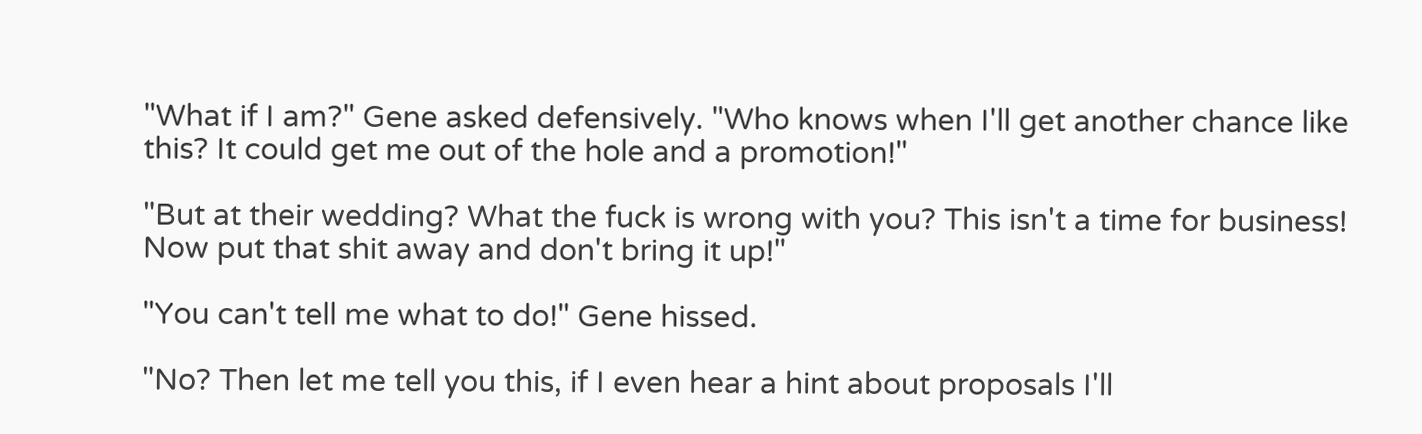"What if I am?" Gene asked defensively. "Who knows when I'll get another chance like this? It could get me out of the hole and a promotion!"

"But at their wedding? What the fuck is wrong with you? This isn't a time for business! Now put that shit away and don't bring it up!"

"You can't tell me what to do!" Gene hissed.

"No? Then let me tell you this, if I even hear a hint about proposals I'll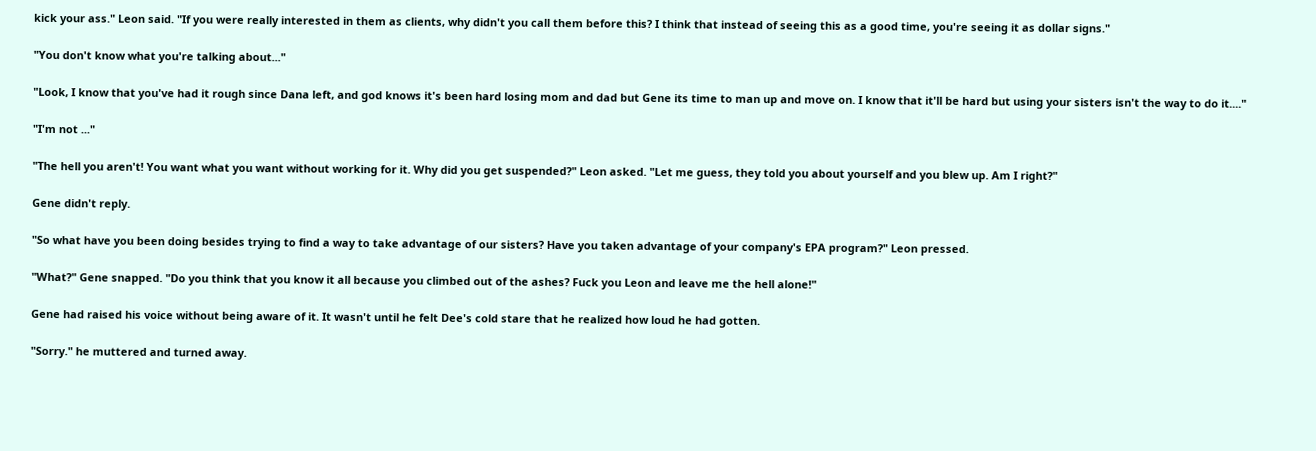kick your ass." Leon said. "If you were really interested in them as clients, why didn't you call them before this? I think that instead of seeing this as a good time, you're seeing it as dollar signs."

"You don't know what you're talking about..."

"Look, I know that you've had it rough since Dana left, and god knows it's been hard losing mom and dad but Gene its time to man up and move on. I know that it'll be hard but using your sisters isn't the way to do it...."

"I'm not ..."

"The hell you aren't! You want what you want without working for it. Why did you get suspended?" Leon asked. "Let me guess, they told you about yourself and you blew up. Am I right?"

Gene didn't reply.

"So what have you been doing besides trying to find a way to take advantage of our sisters? Have you taken advantage of your company's EPA program?" Leon pressed.

"What?" Gene snapped. "Do you think that you know it all because you climbed out of the ashes? Fuck you Leon and leave me the hell alone!"

Gene had raised his voice without being aware of it. It wasn't until he felt Dee's cold stare that he realized how loud he had gotten.

"Sorry." he muttered and turned away.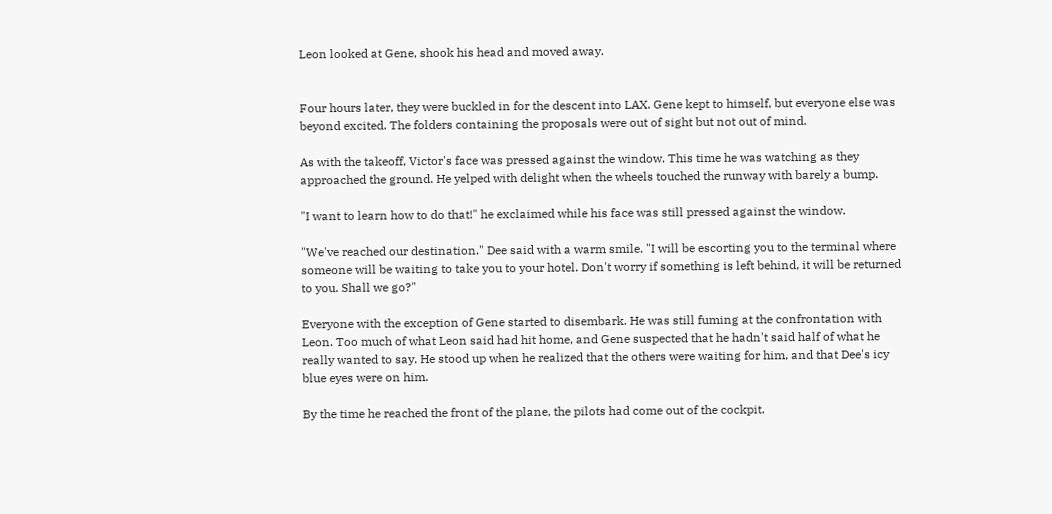Leon looked at Gene, shook his head and moved away.


Four hours later, they were buckled in for the descent into LAX. Gene kept to himself, but everyone else was beyond excited. The folders containing the proposals were out of sight but not out of mind.

As with the takeoff, Victor's face was pressed against the window. This time he was watching as they approached the ground. He yelped with delight when the wheels touched the runway with barely a bump.

"I want to learn how to do that!" he exclaimed while his face was still pressed against the window.

"We've reached our destination." Dee said with a warm smile. "I will be escorting you to the terminal where someone will be waiting to take you to your hotel. Don't worry if something is left behind, it will be returned to you. Shall we go?"

Everyone with the exception of Gene started to disembark. He was still fuming at the confrontation with Leon. Too much of what Leon said had hit home, and Gene suspected that he hadn't said half of what he really wanted to say. He stood up when he realized that the others were waiting for him, and that Dee's icy blue eyes were on him.

By the time he reached the front of the plane, the pilots had come out of the cockpit.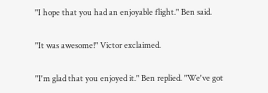"I hope that you had an enjoyable flight." Ben said.

"It was awesome!" Victor exclaimed.

"I'm glad that you enjoyed it." Ben replied. "We've got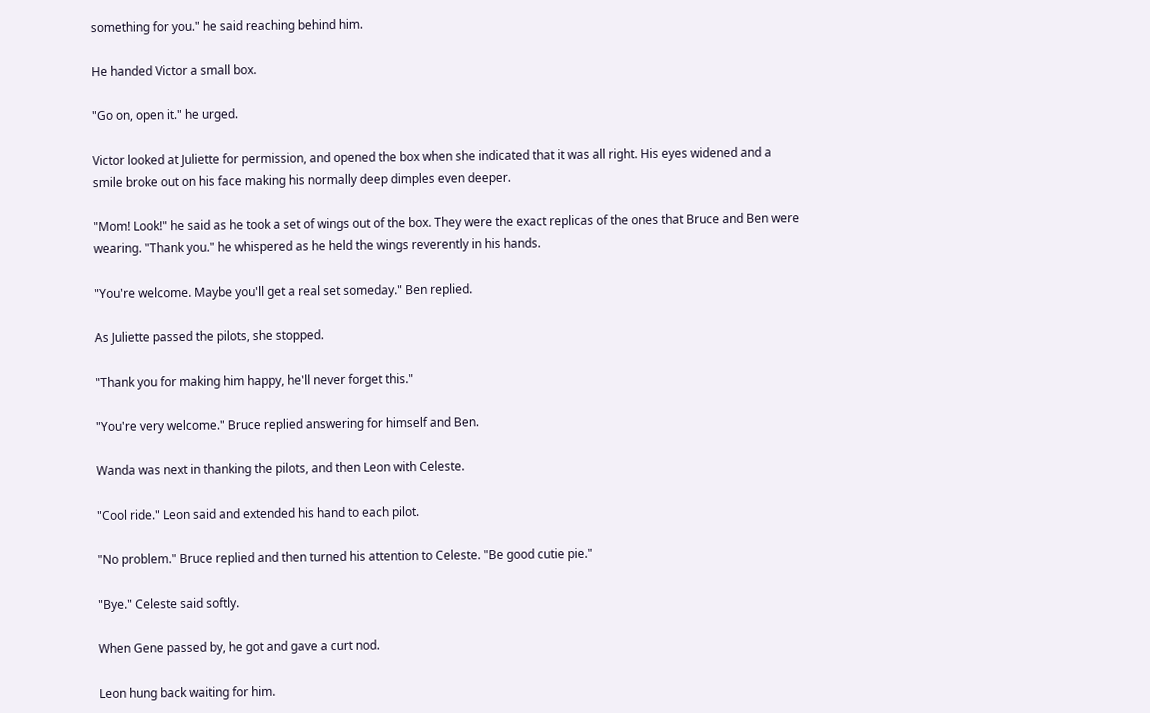something for you." he said reaching behind him.

He handed Victor a small box.

"Go on, open it." he urged.

Victor looked at Juliette for permission, and opened the box when she indicated that it was all right. His eyes widened and a smile broke out on his face making his normally deep dimples even deeper.

"Mom! Look!" he said as he took a set of wings out of the box. They were the exact replicas of the ones that Bruce and Ben were wearing. "Thank you." he whispered as he held the wings reverently in his hands.

"You're welcome. Maybe you'll get a real set someday." Ben replied.

As Juliette passed the pilots, she stopped.

"Thank you for making him happy, he'll never forget this."

"You're very welcome." Bruce replied answering for himself and Ben.

Wanda was next in thanking the pilots, and then Leon with Celeste.

"Cool ride." Leon said and extended his hand to each pilot.

"No problem." Bruce replied and then turned his attention to Celeste. "Be good cutie pie."

"Bye." Celeste said softly.

When Gene passed by, he got and gave a curt nod.

Leon hung back waiting for him.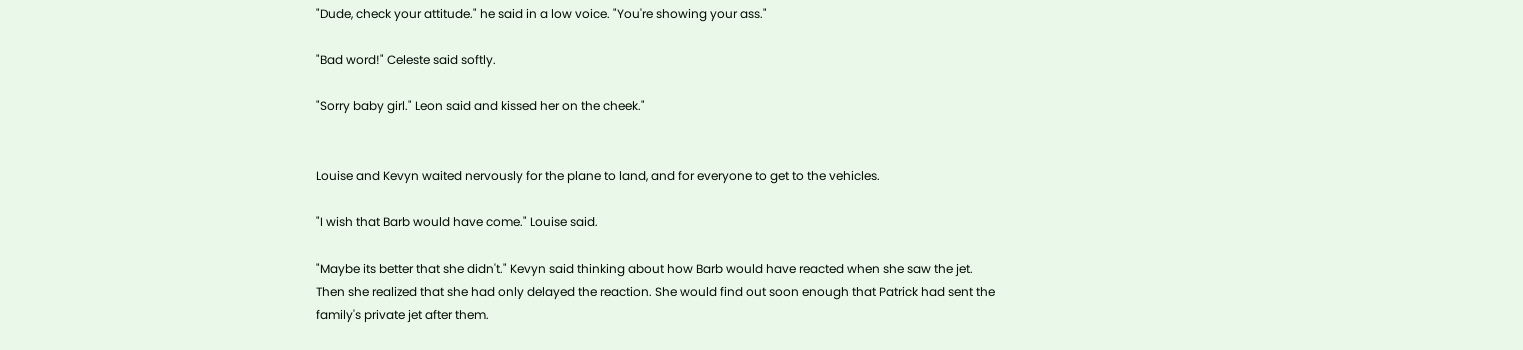"Dude, check your attitude." he said in a low voice. "You're showing your ass."

"Bad word!" Celeste said softly.

"Sorry baby girl." Leon said and kissed her on the cheek."


Louise and Kevyn waited nervously for the plane to land, and for everyone to get to the vehicles.

"I wish that Barb would have come." Louise said.

"Maybe its better that she didn't." Kevyn said thinking about how Barb would have reacted when she saw the jet. Then she realized that she had only delayed the reaction. She would find out soon enough that Patrick had sent the family's private jet after them.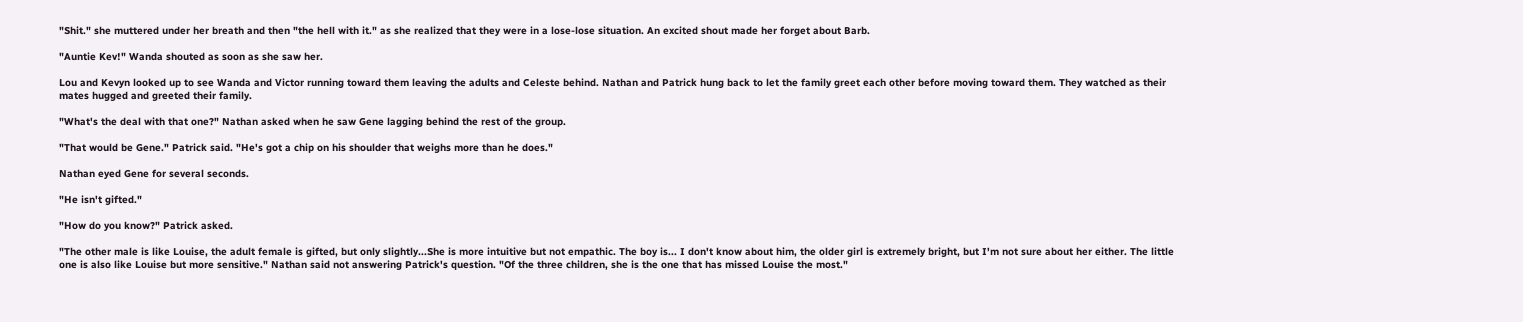"Shit." she muttered under her breath and then "the hell with it." as she realized that they were in a lose-lose situation. An excited shout made her forget about Barb.

"Auntie Kev!" Wanda shouted as soon as she saw her.

Lou and Kevyn looked up to see Wanda and Victor running toward them leaving the adults and Celeste behind. Nathan and Patrick hung back to let the family greet each other before moving toward them. They watched as their mates hugged and greeted their family.

"What's the deal with that one?" Nathan asked when he saw Gene lagging behind the rest of the group.

"That would be Gene." Patrick said. "He's got a chip on his shoulder that weighs more than he does."

Nathan eyed Gene for several seconds.

"He isn't gifted."

"How do you know?" Patrick asked.

"The other male is like Louise, the adult female is gifted, but only slightly...She is more intuitive but not empathic. The boy is... I don't know about him, the older girl is extremely bright, but I'm not sure about her either. The little one is also like Louise but more sensitive." Nathan said not answering Patrick's question. "Of the three children, she is the one that has missed Louise the most."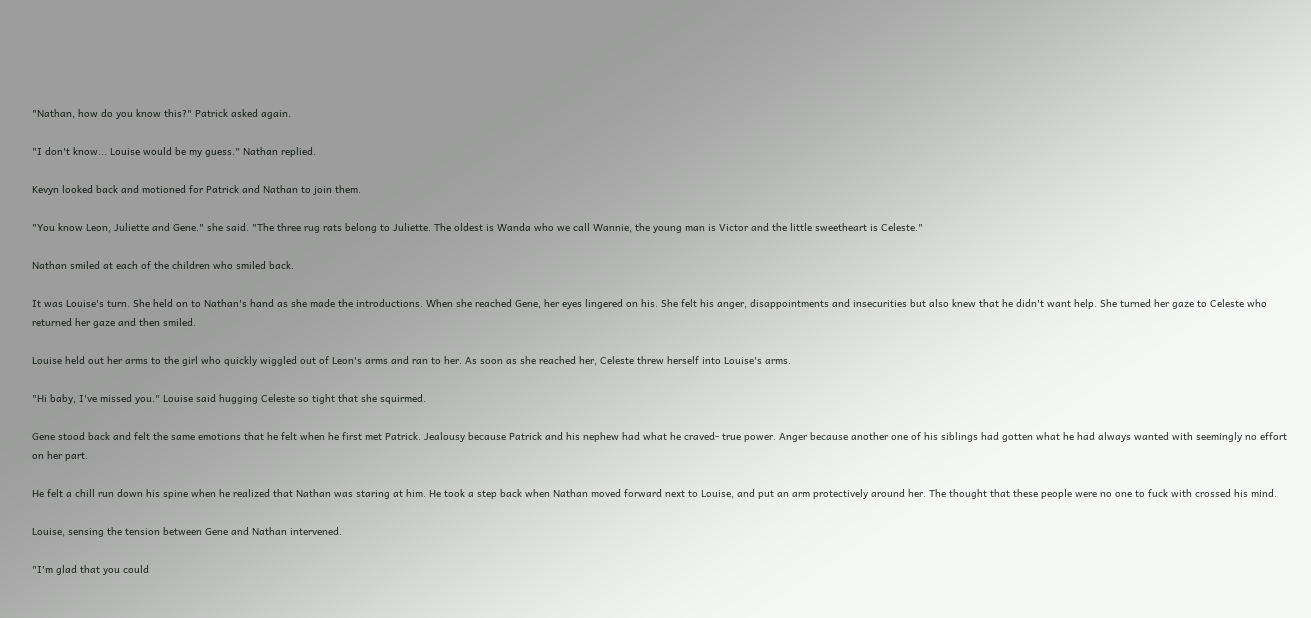"Nathan, how do you know this?" Patrick asked again.

"I don't know... Louise would be my guess." Nathan replied.

Kevyn looked back and motioned for Patrick and Nathan to join them.

"You know Leon, Juliette and Gene." she said. "The three rug rats belong to Juliette. The oldest is Wanda who we call Wannie, the young man is Victor and the little sweetheart is Celeste."

Nathan smiled at each of the children who smiled back.

It was Louise's turn. She held on to Nathan's hand as she made the introductions. When she reached Gene, her eyes lingered on his. She felt his anger, disappointments and insecurities but also knew that he didn't want help. She turned her gaze to Celeste who returned her gaze and then smiled.

Louise held out her arms to the girl who quickly wiggled out of Leon's arms and ran to her. As soon as she reached her, Celeste threw herself into Louise's arms.

"Hi baby, I've missed you." Louise said hugging Celeste so tight that she squirmed.

Gene stood back and felt the same emotions that he felt when he first met Patrick. Jealousy because Patrick and his nephew had what he craved- true power. Anger because another one of his siblings had gotten what he had always wanted with seemingly no effort on her part.

He felt a chill run down his spine when he realized that Nathan was staring at him. He took a step back when Nathan moved forward next to Louise, and put an arm protectively around her. The thought that these people were no one to fuck with crossed his mind.

Louise, sensing the tension between Gene and Nathan intervened.

"I'm glad that you could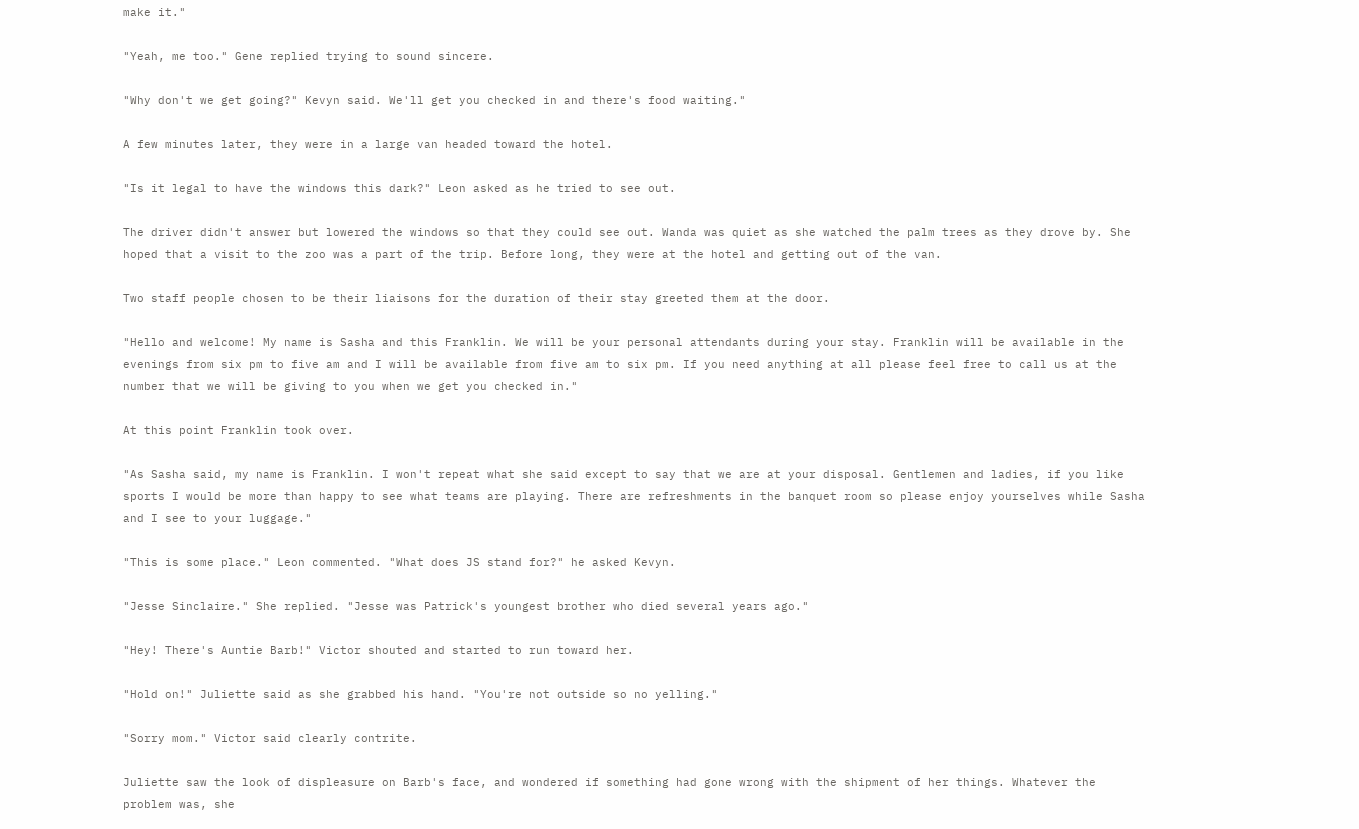make it."

"Yeah, me too." Gene replied trying to sound sincere.

"Why don't we get going?" Kevyn said. We'll get you checked in and there's food waiting."

A few minutes later, they were in a large van headed toward the hotel.

"Is it legal to have the windows this dark?" Leon asked as he tried to see out.

The driver didn't answer but lowered the windows so that they could see out. Wanda was quiet as she watched the palm trees as they drove by. She hoped that a visit to the zoo was a part of the trip. Before long, they were at the hotel and getting out of the van.

Two staff people chosen to be their liaisons for the duration of their stay greeted them at the door.

"Hello and welcome! My name is Sasha and this Franklin. We will be your personal attendants during your stay. Franklin will be available in the evenings from six pm to five am and I will be available from five am to six pm. If you need anything at all please feel free to call us at the number that we will be giving to you when we get you checked in."

At this point Franklin took over.

"As Sasha said, my name is Franklin. I won't repeat what she said except to say that we are at your disposal. Gentlemen and ladies, if you like sports I would be more than happy to see what teams are playing. There are refreshments in the banquet room so please enjoy yourselves while Sasha and I see to your luggage."

"This is some place." Leon commented. "What does JS stand for?" he asked Kevyn.

"Jesse Sinclaire." She replied. "Jesse was Patrick's youngest brother who died several years ago."

"Hey! There's Auntie Barb!" Victor shouted and started to run toward her.

"Hold on!" Juliette said as she grabbed his hand. "You're not outside so no yelling."

"Sorry mom." Victor said clearly contrite.

Juliette saw the look of displeasure on Barb's face, and wondered if something had gone wrong with the shipment of her things. Whatever the problem was, she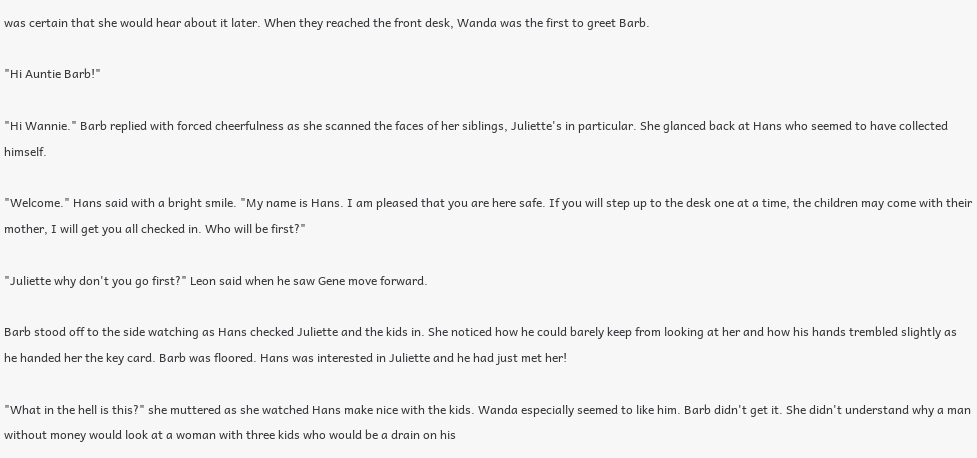was certain that she would hear about it later. When they reached the front desk, Wanda was the first to greet Barb.

"Hi Auntie Barb!"

"Hi Wannie." Barb replied with forced cheerfulness as she scanned the faces of her siblings, Juliette's in particular. She glanced back at Hans who seemed to have collected himself.

"Welcome." Hans said with a bright smile. "My name is Hans. I am pleased that you are here safe. If you will step up to the desk one at a time, the children may come with their mother, I will get you all checked in. Who will be first?"

"Juliette why don't you go first?" Leon said when he saw Gene move forward.

Barb stood off to the side watching as Hans checked Juliette and the kids in. She noticed how he could barely keep from looking at her and how his hands trembled slightly as he handed her the key card. Barb was floored. Hans was interested in Juliette and he had just met her!

"What in the hell is this?" she muttered as she watched Hans make nice with the kids. Wanda especially seemed to like him. Barb didn't get it. She didn't understand why a man without money would look at a woman with three kids who would be a drain on his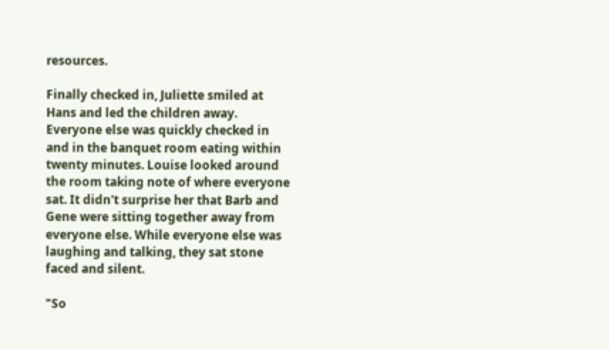resources.

Finally checked in, Juliette smiled at Hans and led the children away. Everyone else was quickly checked in and in the banquet room eating within twenty minutes. Louise looked around the room taking note of where everyone sat. It didn't surprise her that Barb and Gene were sitting together away from everyone else. While everyone else was laughing and talking, they sat stone faced and silent.

"So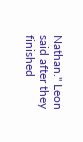Nathan." Leon said after they finished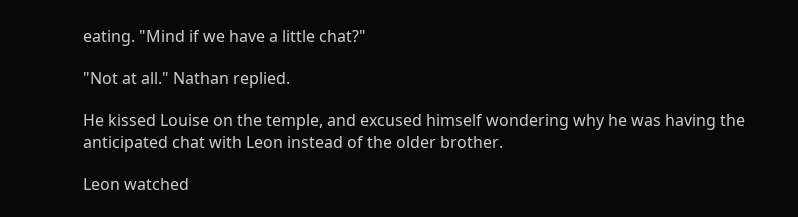eating. "Mind if we have a little chat?"

"Not at all." Nathan replied.

He kissed Louise on the temple, and excused himself wondering why he was having the anticipated chat with Leon instead of the older brother.

Leon watched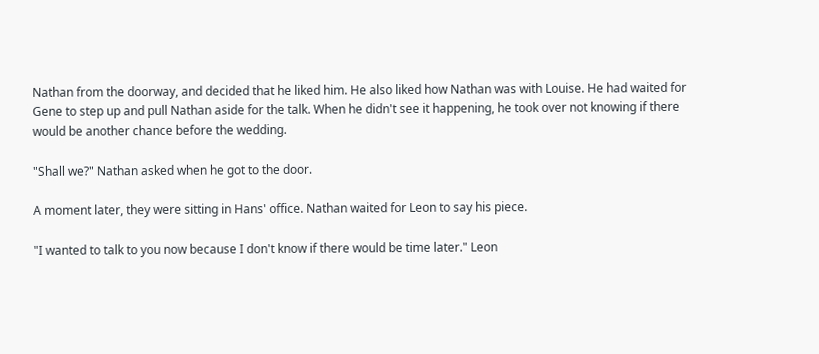Nathan from the doorway, and decided that he liked him. He also liked how Nathan was with Louise. He had waited for Gene to step up and pull Nathan aside for the talk. When he didn't see it happening, he took over not knowing if there would be another chance before the wedding.

"Shall we?" Nathan asked when he got to the door.

A moment later, they were sitting in Hans' office. Nathan waited for Leon to say his piece.

"I wanted to talk to you now because I don't know if there would be time later." Leon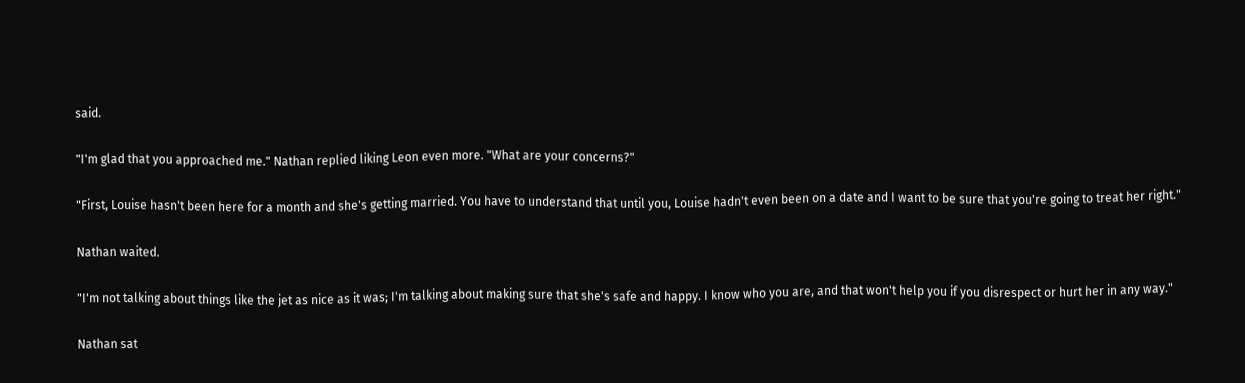said.

"I'm glad that you approached me." Nathan replied liking Leon even more. "What are your concerns?"

"First, Louise hasn't been here for a month and she's getting married. You have to understand that until you, Louise hadn't even been on a date and I want to be sure that you're going to treat her right."

Nathan waited.

"I'm not talking about things like the jet as nice as it was; I'm talking about making sure that she's safe and happy. I know who you are, and that won't help you if you disrespect or hurt her in any way."

Nathan sat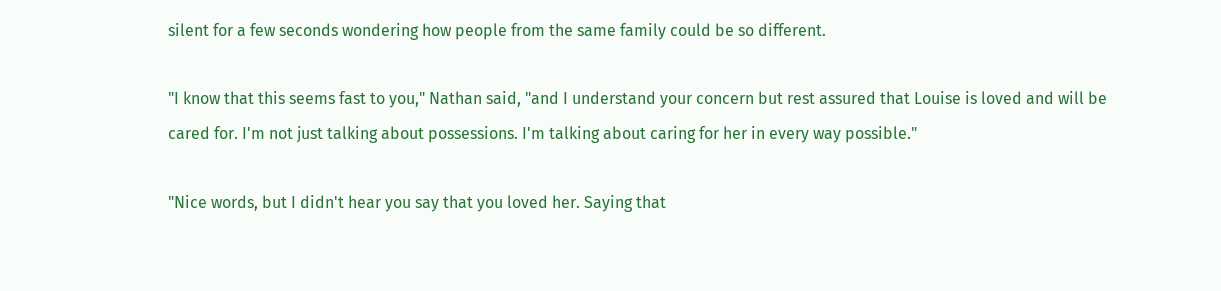silent for a few seconds wondering how people from the same family could be so different.

"I know that this seems fast to you," Nathan said, "and I understand your concern but rest assured that Louise is loved and will be cared for. I'm not just talking about possessions. I'm talking about caring for her in every way possible."

"Nice words, but I didn't hear you say that you loved her. Saying that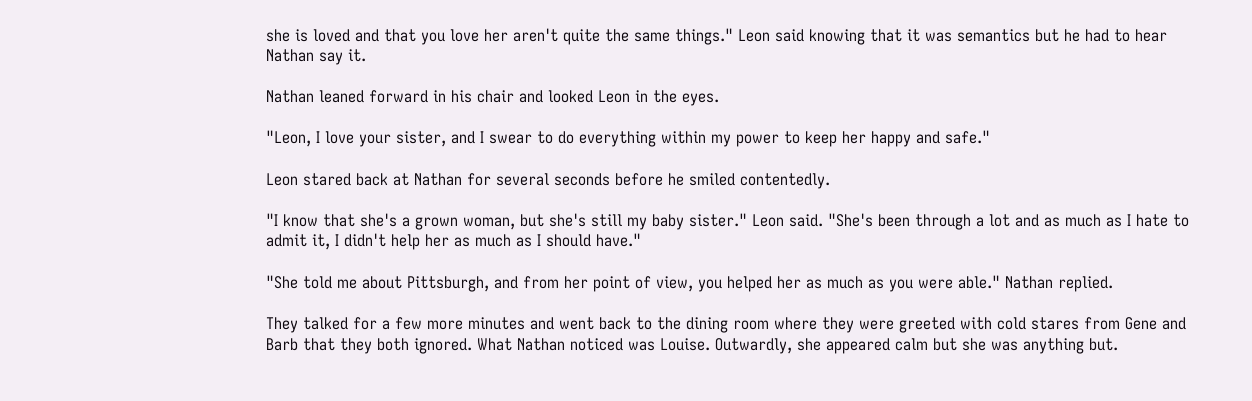she is loved and that you love her aren't quite the same things." Leon said knowing that it was semantics but he had to hear Nathan say it.

Nathan leaned forward in his chair and looked Leon in the eyes.

"Leon, I love your sister, and I swear to do everything within my power to keep her happy and safe."

Leon stared back at Nathan for several seconds before he smiled contentedly.

"I know that she's a grown woman, but she's still my baby sister." Leon said. "She's been through a lot and as much as I hate to admit it, I didn't help her as much as I should have."

"She told me about Pittsburgh, and from her point of view, you helped her as much as you were able." Nathan replied.

They talked for a few more minutes and went back to the dining room where they were greeted with cold stares from Gene and Barb that they both ignored. What Nathan noticed was Louise. Outwardly, she appeared calm but she was anything but.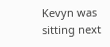Kevyn was sitting next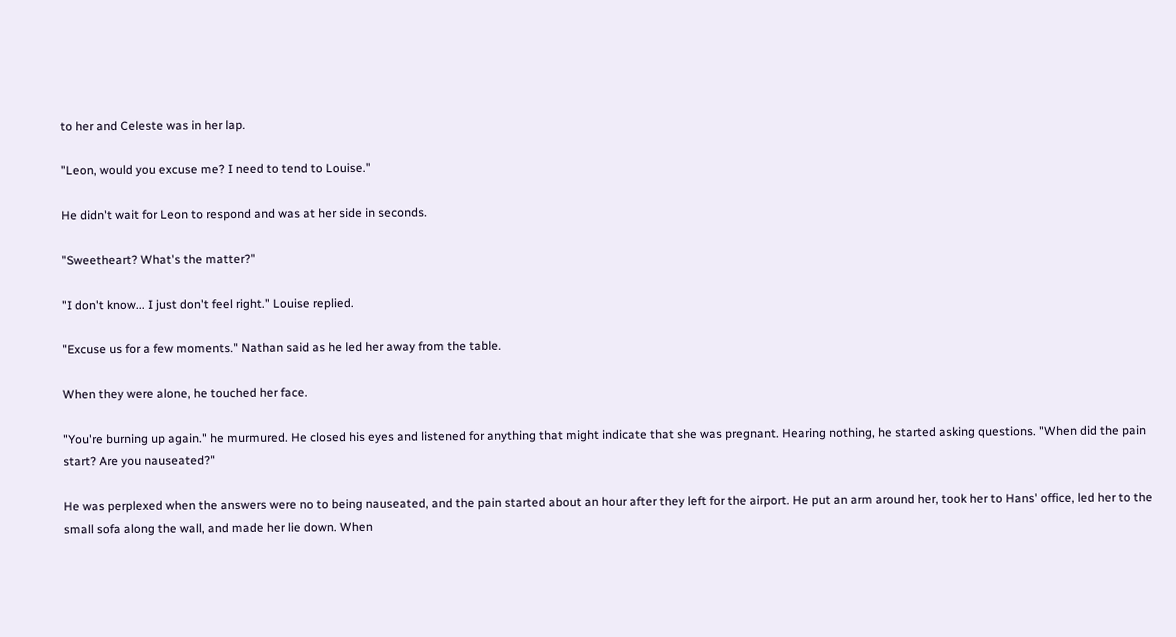to her and Celeste was in her lap.

"Leon, would you excuse me? I need to tend to Louise."

He didn't wait for Leon to respond and was at her side in seconds.

"Sweetheart? What's the matter?"

"I don't know... I just don't feel right." Louise replied.

"Excuse us for a few moments." Nathan said as he led her away from the table.

When they were alone, he touched her face.

"You're burning up again." he murmured. He closed his eyes and listened for anything that might indicate that she was pregnant. Hearing nothing, he started asking questions. "When did the pain start? Are you nauseated?"

He was perplexed when the answers were no to being nauseated, and the pain started about an hour after they left for the airport. He put an arm around her, took her to Hans' office, led her to the small sofa along the wall, and made her lie down. When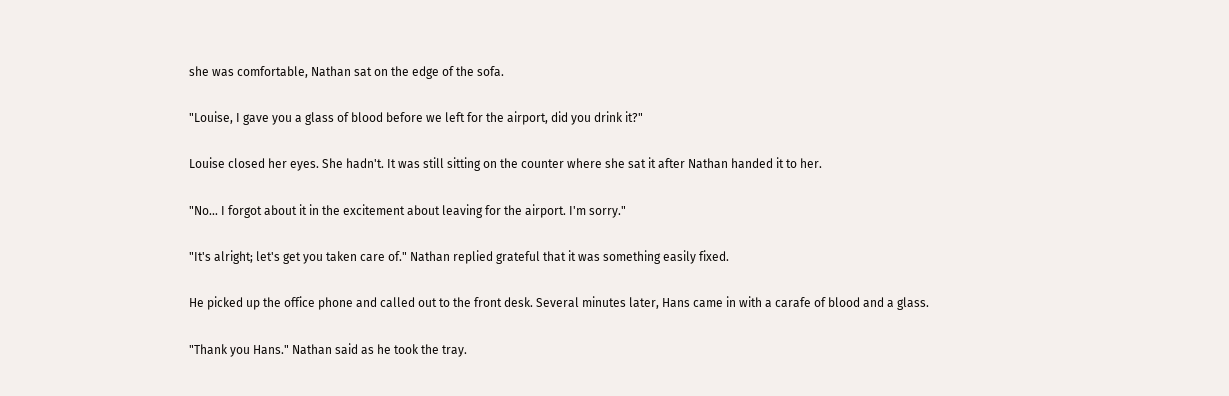she was comfortable, Nathan sat on the edge of the sofa.

"Louise, I gave you a glass of blood before we left for the airport, did you drink it?"

Louise closed her eyes. She hadn't. It was still sitting on the counter where she sat it after Nathan handed it to her.

"No... I forgot about it in the excitement about leaving for the airport. I'm sorry."

"It's alright; let's get you taken care of." Nathan replied grateful that it was something easily fixed.

He picked up the office phone and called out to the front desk. Several minutes later, Hans came in with a carafe of blood and a glass.

"Thank you Hans." Nathan said as he took the tray.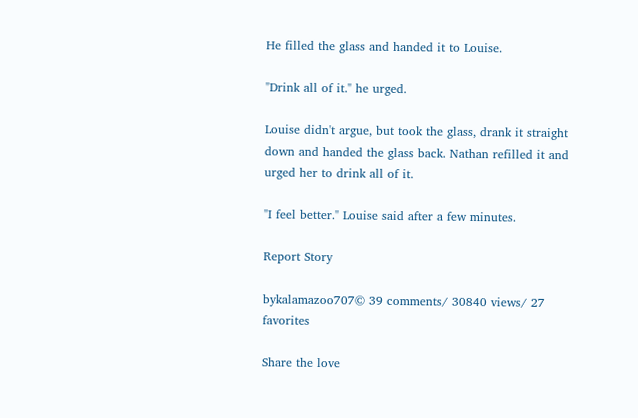He filled the glass and handed it to Louise.

"Drink all of it." he urged.

Louise didn't argue, but took the glass, drank it straight down and handed the glass back. Nathan refilled it and urged her to drink all of it.

"I feel better." Louise said after a few minutes.

Report Story

bykalamazoo707© 39 comments/ 30840 views/ 27 favorites

Share the love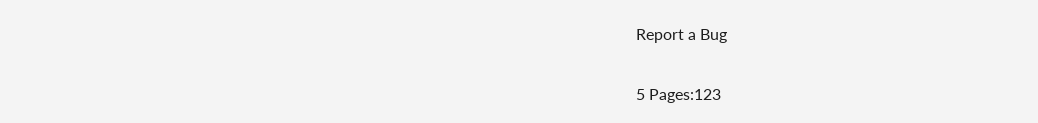Report a Bug

5 Pages:123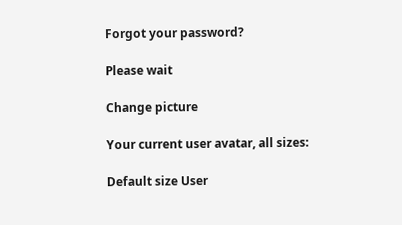Forgot your password?

Please wait

Change picture

Your current user avatar, all sizes:

Default size User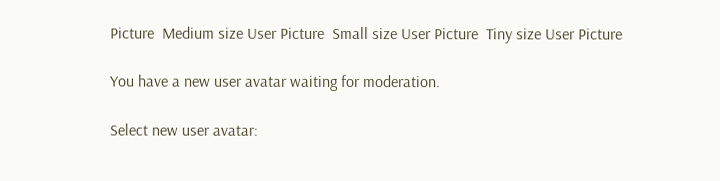Picture  Medium size User Picture  Small size User Picture  Tiny size User Picture

You have a new user avatar waiting for moderation.

Select new user avatar: